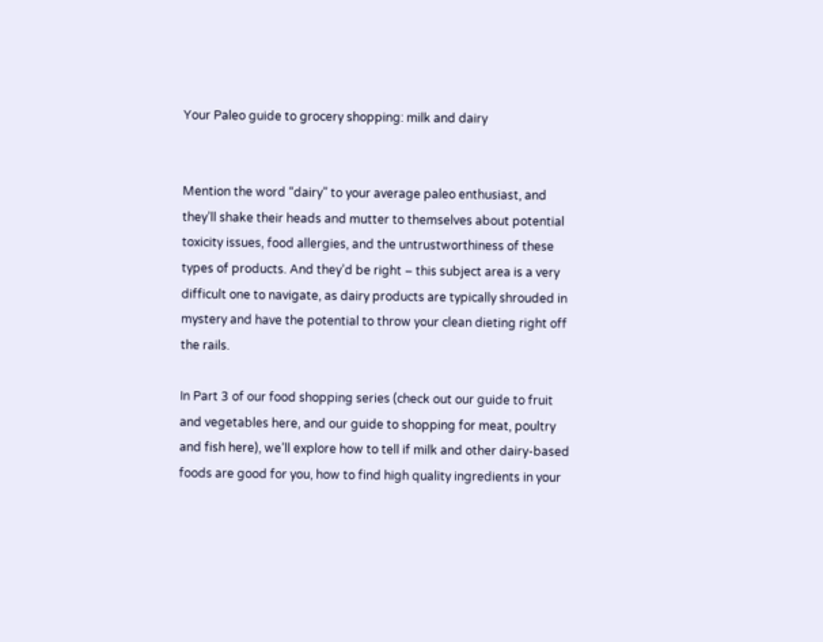Your Paleo guide to grocery shopping: milk and dairy


Mention the word “dairy” to your average paleo enthusiast, and they’ll shake their heads and mutter to themselves about potential toxicity issues, food allergies, and the untrustworthiness of these types of products. And they’d be right – this subject area is a very difficult one to navigate, as dairy products are typically shrouded in mystery and have the potential to throw your clean dieting right off the rails.

In Part 3 of our food shopping series (check out our guide to fruit and vegetables here, and our guide to shopping for meat, poultry and fish here), we’ll explore how to tell if milk and other dairy-based foods are good for you, how to find high quality ingredients in your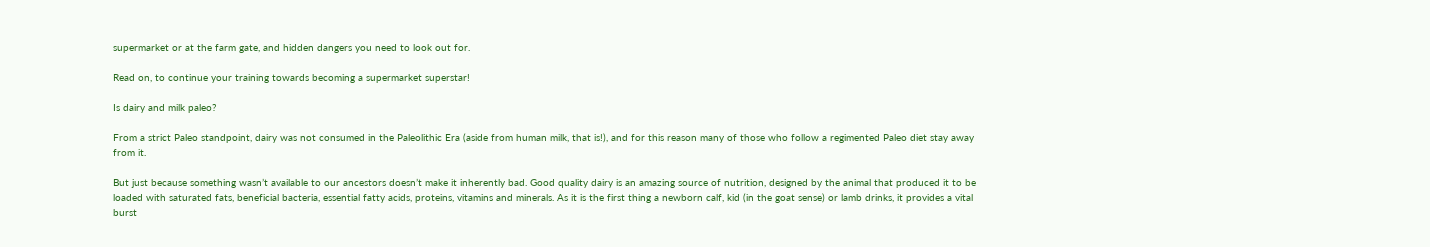supermarket or at the farm gate, and hidden dangers you need to look out for.

Read on, to continue your training towards becoming a supermarket superstar!

Is dairy and milk paleo?

From a strict Paleo standpoint, dairy was not consumed in the Paleolithic Era (aside from human milk, that is!), and for this reason many of those who follow a regimented Paleo diet stay away from it.

But just because something wasn’t available to our ancestors doesn’t make it inherently bad. Good quality dairy is an amazing source of nutrition, designed by the animal that produced it to be loaded with saturated fats, beneficial bacteria, essential fatty acids, proteins, vitamins and minerals. As it is the first thing a newborn calf, kid (in the goat sense) or lamb drinks, it provides a vital burst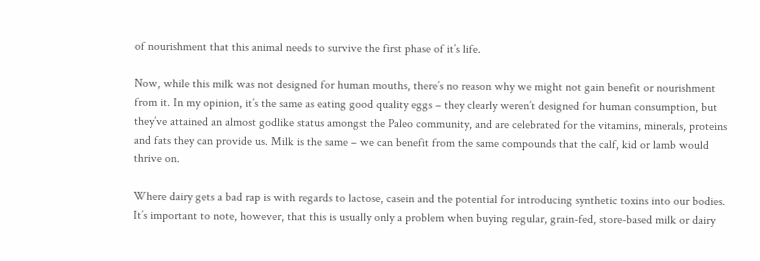of nourishment that this animal needs to survive the first phase of it’s life.

Now, while this milk was not designed for human mouths, there’s no reason why we might not gain benefit or nourishment from it. In my opinion, it’s the same as eating good quality eggs – they clearly weren’t designed for human consumption, but they’ve attained an almost godlike status amongst the Paleo community, and are celebrated for the vitamins, minerals, proteins and fats they can provide us. Milk is the same – we can benefit from the same compounds that the calf, kid or lamb would thrive on.

Where dairy gets a bad rap is with regards to lactose, casein and the potential for introducing synthetic toxins into our bodies. It’s important to note, however, that this is usually only a problem when buying regular, grain-fed, store-based milk or dairy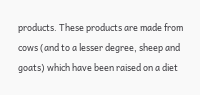products. These products are made from cows (and to a lesser degree, sheep and goats) which have been raised on a diet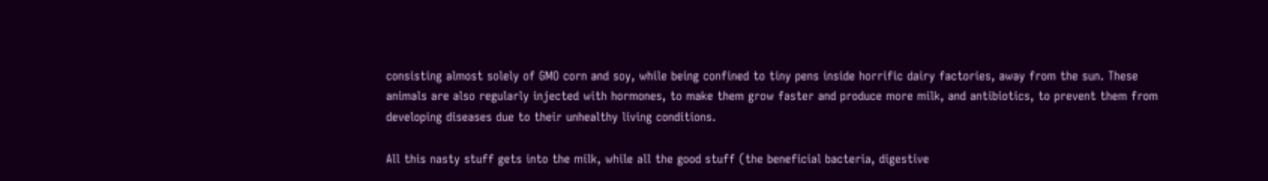consisting almost solely of GMO corn and soy, while being confined to tiny pens inside horrific dairy factories, away from the sun. These animals are also regularly injected with hormones, to make them grow faster and produce more milk, and antibiotics, to prevent them from developing diseases due to their unhealthy living conditions.

All this nasty stuff gets into the milk, while all the good stuff (the beneficial bacteria, digestive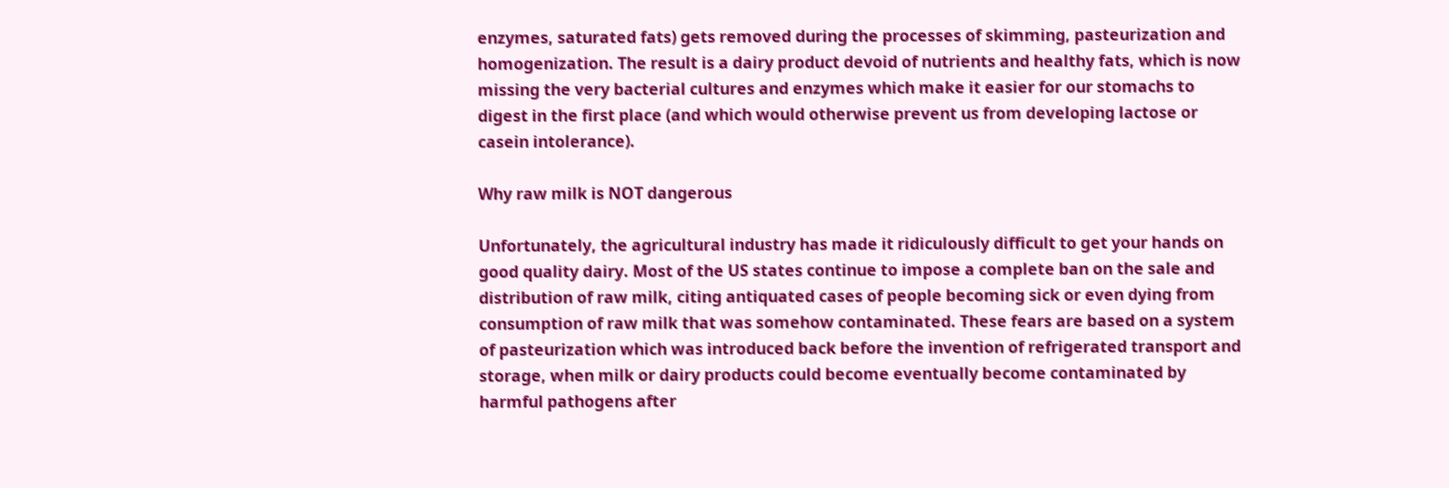enzymes, saturated fats) gets removed during the processes of skimming, pasteurization and homogenization. The result is a dairy product devoid of nutrients and healthy fats, which is now missing the very bacterial cultures and enzymes which make it easier for our stomachs to digest in the first place (and which would otherwise prevent us from developing lactose or casein intolerance).

Why raw milk is NOT dangerous

Unfortunately, the agricultural industry has made it ridiculously difficult to get your hands on good quality dairy. Most of the US states continue to impose a complete ban on the sale and distribution of raw milk, citing antiquated cases of people becoming sick or even dying from consumption of raw milk that was somehow contaminated. These fears are based on a system of pasteurization which was introduced back before the invention of refrigerated transport and storage, when milk or dairy products could become eventually become contaminated by harmful pathogens after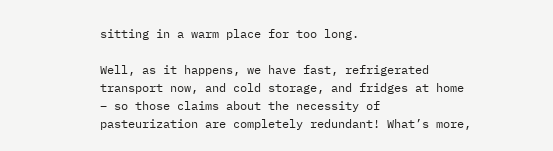sitting in a warm place for too long.

Well, as it happens, we have fast, refrigerated transport now, and cold storage, and fridges at home – so those claims about the necessity of pasteurization are completely redundant! What’s more,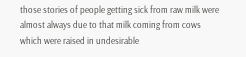those stories of people getting sick from raw milk were almost always due to that milk coming from cows which were raised in undesirable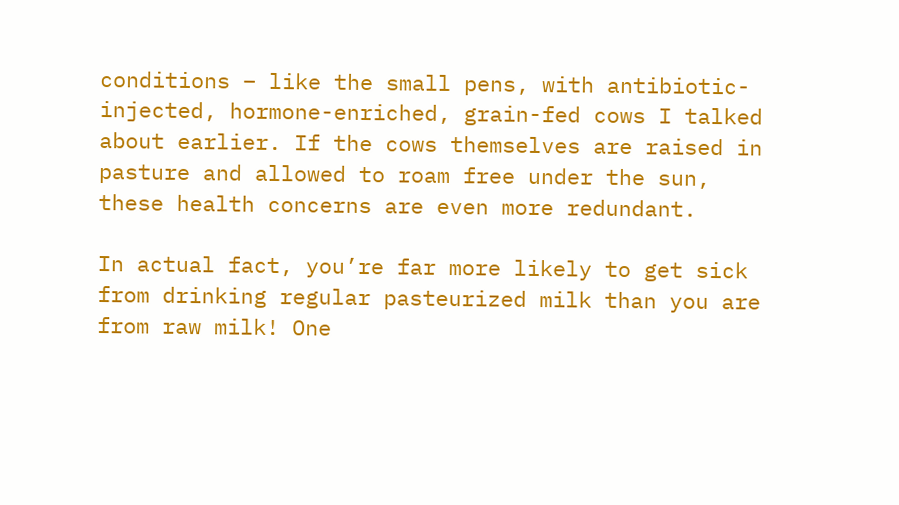conditions – like the small pens, with antibiotic-injected, hormone-enriched, grain-fed cows I talked about earlier. If the cows themselves are raised in pasture and allowed to roam free under the sun, these health concerns are even more redundant.

In actual fact, you’re far more likely to get sick from drinking regular pasteurized milk than you are from raw milk! One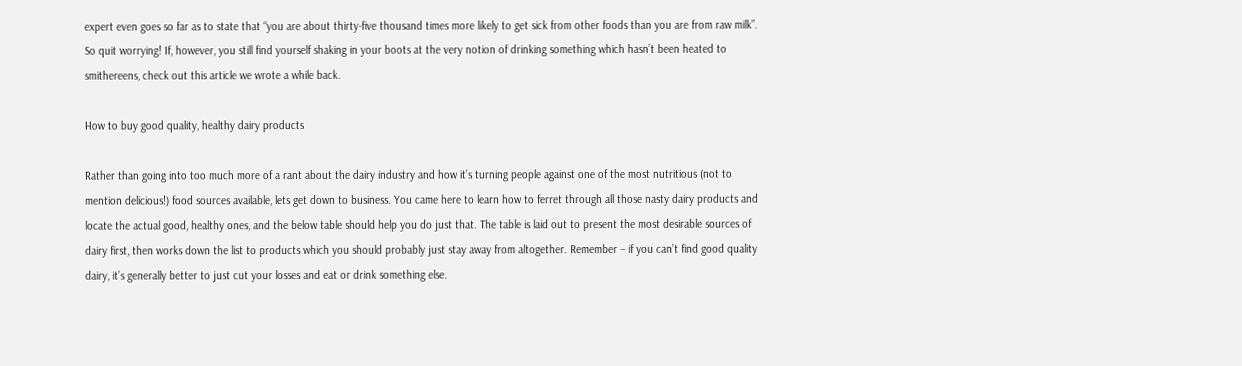expert even goes so far as to state that “you are about thirty-five thousand times more likely to get sick from other foods than you are from raw milk”. So quit worrying! If, however, you still find yourself shaking in your boots at the very notion of drinking something which hasn’t been heated to smithereens, check out this article we wrote a while back.

How to buy good quality, healthy dairy products

Rather than going into too much more of a rant about the dairy industry and how it’s turning people against one of the most nutritious (not to mention delicious!) food sources available, lets get down to business. You came here to learn how to ferret through all those nasty dairy products and locate the actual good, healthy ones, and the below table should help you do just that. The table is laid out to present the most desirable sources of dairy first, then works down the list to products which you should probably just stay away from altogether. Remember – if you can’t find good quality dairy, it’s generally better to just cut your losses and eat or drink something else.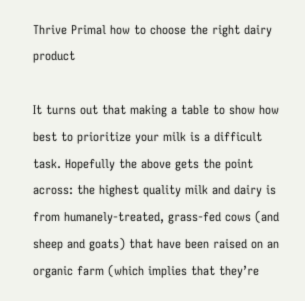Thrive Primal how to choose the right dairy product

It turns out that making a table to show how best to prioritize your milk is a difficult task. Hopefully the above gets the point across: the highest quality milk and dairy is from humanely-treated, grass-fed cows (and sheep and goats) that have been raised on an organic farm (which implies that they’re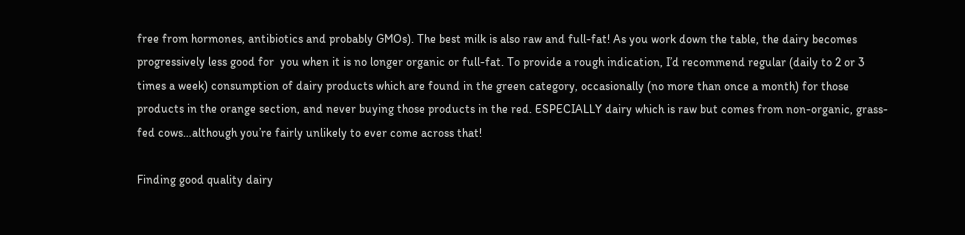free from hormones, antibiotics and probably GMOs). The best milk is also raw and full-fat! As you work down the table, the dairy becomes progressively less good for  you when it is no longer organic or full-fat. To provide a rough indication, I’d recommend regular (daily to 2 or 3 times a week) consumption of dairy products which are found in the green category, occasionally (no more than once a month) for those products in the orange section, and never buying those products in the red. ESPECIALLY dairy which is raw but comes from non-organic, grass-fed cows…although you’re fairly unlikely to ever come across that!

Finding good quality dairy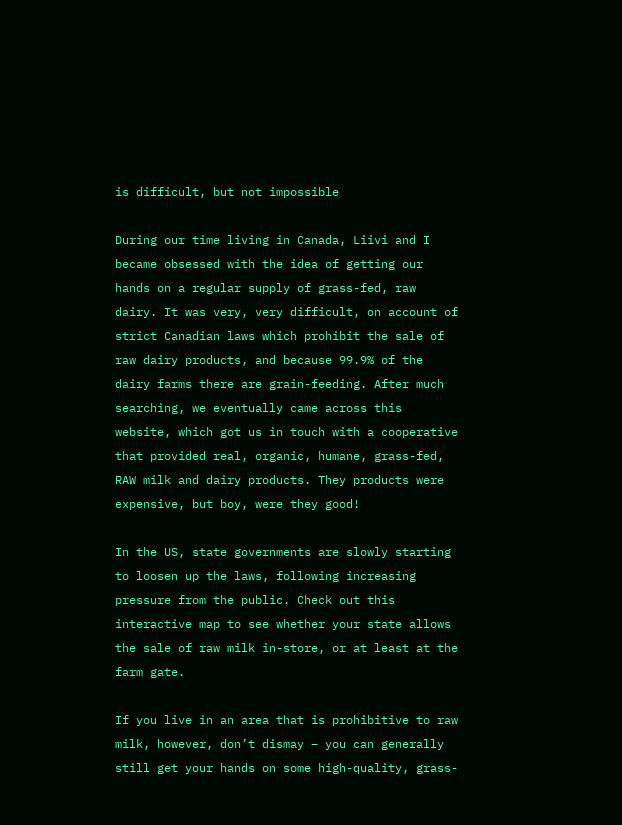is difficult, but not impossible

During our time living in Canada, Liivi and I became obsessed with the idea of getting our hands on a regular supply of grass-fed, raw dairy. It was very, very difficult, on account of strict Canadian laws which prohibit the sale of raw dairy products, and because 99.9% of the dairy farms there are grain-feeding. After much searching, we eventually came across this website, which got us in touch with a cooperative that provided real, organic, humane, grass-fed, RAW milk and dairy products. They products were expensive, but boy, were they good!

In the US, state governments are slowly starting to loosen up the laws, following increasing pressure from the public. Check out this interactive map to see whether your state allows the sale of raw milk in-store, or at least at the farm gate.

If you live in an area that is prohibitive to raw milk, however, don’t dismay – you can generally still get your hands on some high-quality, grass-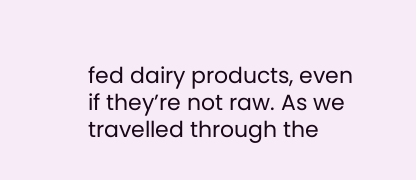fed dairy products, even if they’re not raw. As we travelled through the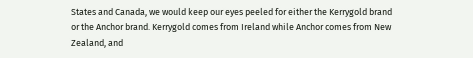States and Canada, we would keep our eyes peeled for either the Kerrygold brand or the Anchor brand. Kerrygold comes from Ireland while Anchor comes from New Zealand, and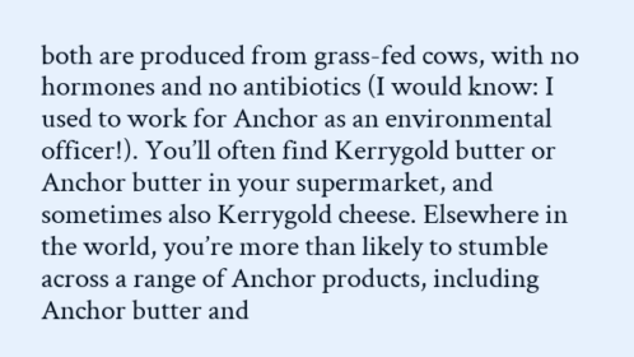both are produced from grass-fed cows, with no hormones and no antibiotics (I would know: I used to work for Anchor as an environmental officer!). You’ll often find Kerrygold butter or Anchor butter in your supermarket, and sometimes also Kerrygold cheese. Elsewhere in the world, you’re more than likely to stumble across a range of Anchor products, including Anchor butter and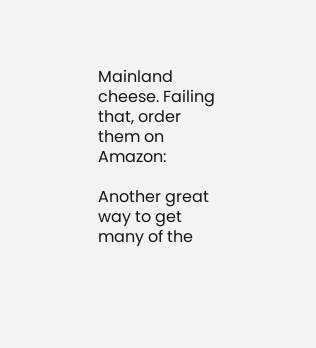Mainland cheese. Failing that, order them on Amazon:

Another great way to get many of the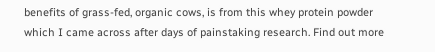benefits of grass-fed, organic cows, is from this whey protein powder which I came across after days of painstaking research. Find out more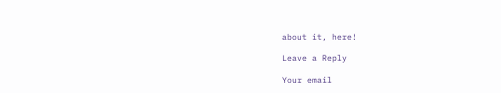about it, here!

Leave a Reply

Your email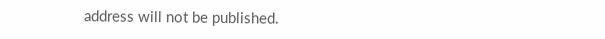address will not be published.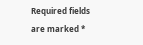Required fields are marked *